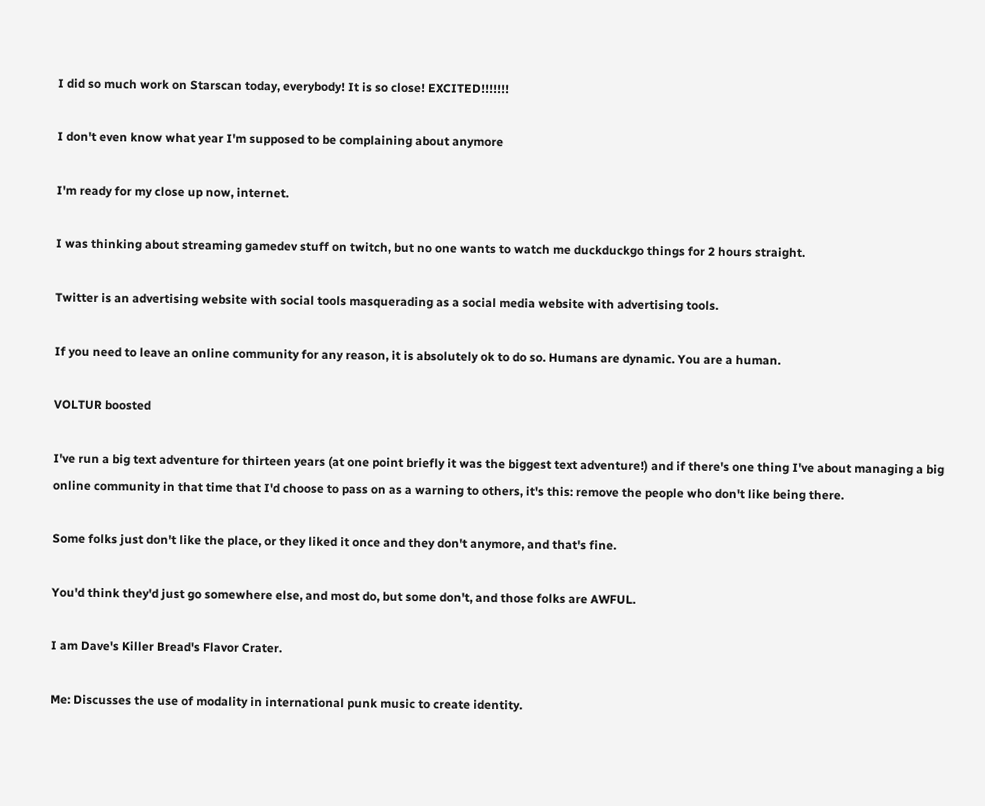I did so much work on Starscan today, everybody! It is so close! EXCITED!!!!!!!

I don't even know what year I'm supposed to be complaining about anymore

I'm ready for my close up now, internet.

I was thinking about streaming gamedev stuff on twitch, but no one wants to watch me duckduckgo things for 2 hours straight.

Twitter is an advertising website with social tools masquerading as a social media website with advertising tools.

If you need to leave an online community for any reason, it is absolutely ok to do so. Humans are dynamic. You are a human.

VOLTUR boosted

I've run a big text adventure for thirteen years (at one point briefly it was the biggest text adventure!) and if there's one thing I've about managing a big online community in that time that I'd choose to pass on as a warning to others, it's this: remove the people who don't like being there.

Some folks just don't like the place, or they liked it once and they don't anymore, and that's fine.

You'd think they'd just go somewhere else, and most do, but some don't, and those folks are AWFUL.

I am Dave's Killer Bread's Flavor Crater.

Me: Discusses the use of modality in international punk music to create identity.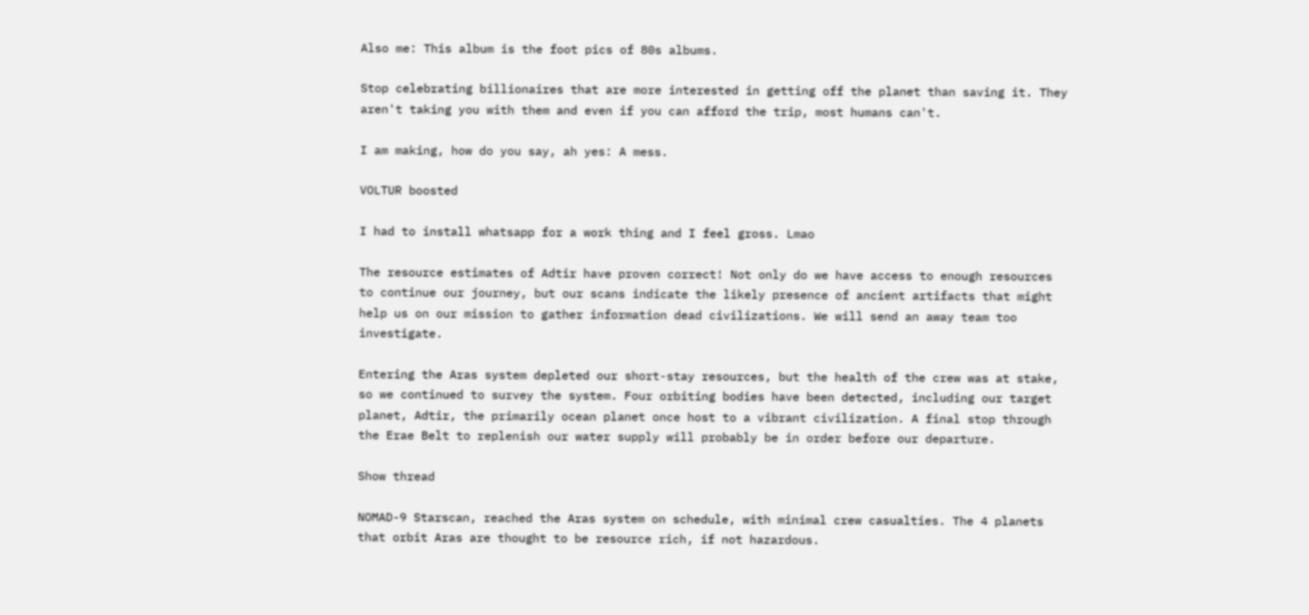Also me: This album is the foot pics of 80s albums.

Stop celebrating billionaires that are more interested in getting off the planet than saving it. They aren't taking you with them and even if you can afford the trip, most humans can't.

I am making, how do you say, ah yes: A mess.

VOLTUR boosted

I had to install whatsapp for a work thing and I feel gross. Lmao

The resource estimates of Adtir have proven correct! Not only do we have access to enough resources to continue our journey, but our scans indicate the likely presence of ancient artifacts that might help us on our mission to gather information dead civilizations. We will send an away team too investigate.

Entering the Aras system depleted our short-stay resources, but the health of the crew was at stake, so we continued to survey the system. Four orbiting bodies have been detected, including our target planet, Adtir, the primarily ocean planet once host to a vibrant civilization. A final stop through the Erae Belt to replenish our water supply will probably be in order before our departure.

Show thread

NOMAD-9 Starscan, reached the Aras system on schedule, with minimal crew casualties. The 4 planets that orbit Aras are thought to be resource rich, if not hazardous.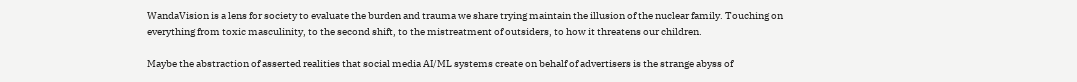WandaVision is a lens for society to evaluate the burden and trauma we share trying maintain the illusion of the nuclear family. Touching on everything from toxic masculinity, to the second shift, to the mistreatment of outsiders, to how it threatens our children.

Maybe the abstraction of asserted realities that social media AI/ML systems create on behalf of advertisers is the strange abyss of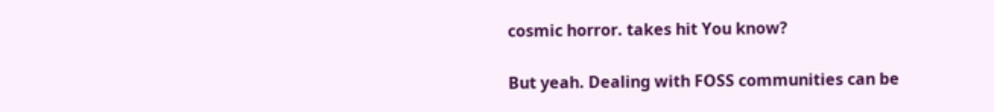cosmic horror. takes hit You know?

But yeah. Dealing with FOSS communities can be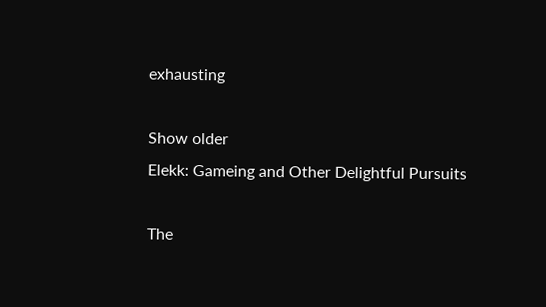exhausting

Show older
Elekk: Gameing and Other Delightful Pursuits

The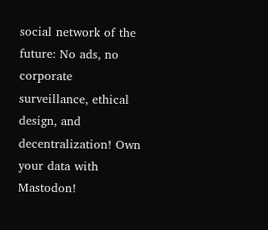social network of the future: No ads, no corporate surveillance, ethical design, and decentralization! Own your data with Mastodon!